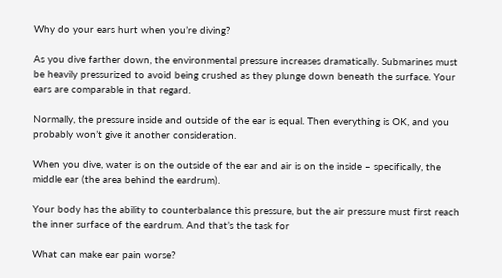Why do your ears hurt when you’re diving?

As you dive farther down, the environmental pressure increases dramatically. Submarines must be heavily pressurized to avoid being crushed as they plunge down beneath the surface. Your ears are comparable in that regard.

Normally, the pressure inside and outside of the ear is equal. Then everything is OK, and you probably won’t give it another consideration.

When you dive, water is on the outside of the ear and air is on the inside – specifically, the middle ear (the area behind the eardrum).

Your body has the ability to counterbalance this pressure, but the air pressure must first reach the inner surface of the eardrum. And that’s the task for

What can make ear pain worse?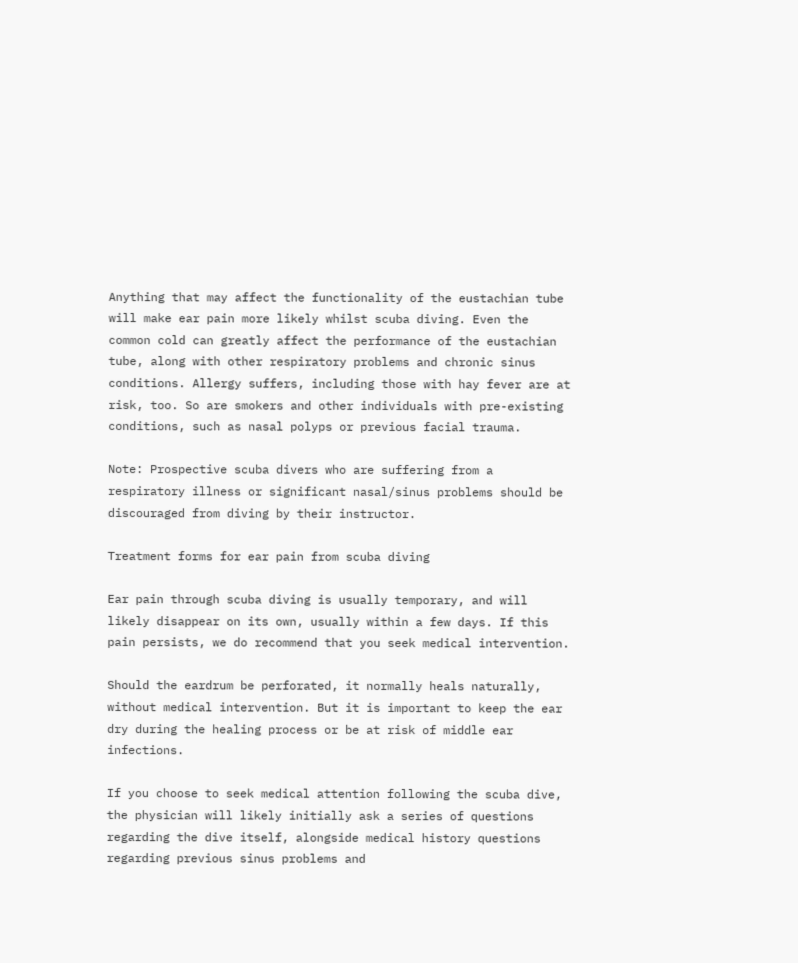Anything that may affect the functionality of the eustachian tube will make ear pain more likely whilst scuba diving. Even the common cold can greatly affect the performance of the eustachian tube, along with other respiratory problems and chronic sinus conditions. Allergy suffers, including those with hay fever are at risk, too. So are smokers and other individuals with pre-existing conditions, such as nasal polyps or previous facial trauma.

Note: Prospective scuba divers who are suffering from a respiratory illness or significant nasal/sinus problems should be discouraged from diving by their instructor.

Treatment forms for ear pain from scuba diving

Ear pain through scuba diving is usually temporary, and will likely disappear on its own, usually within a few days. If this pain persists, we do recommend that you seek medical intervention.

Should the eardrum be perforated, it normally heals naturally, without medical intervention. But it is important to keep the ear dry during the healing process or be at risk of middle ear infections.

If you choose to seek medical attention following the scuba dive, the physician will likely initially ask a series of questions regarding the dive itself, alongside medical history questions regarding previous sinus problems and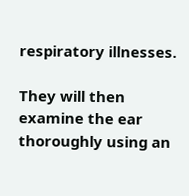respiratory illnesses.

They will then examine the ear thoroughly using an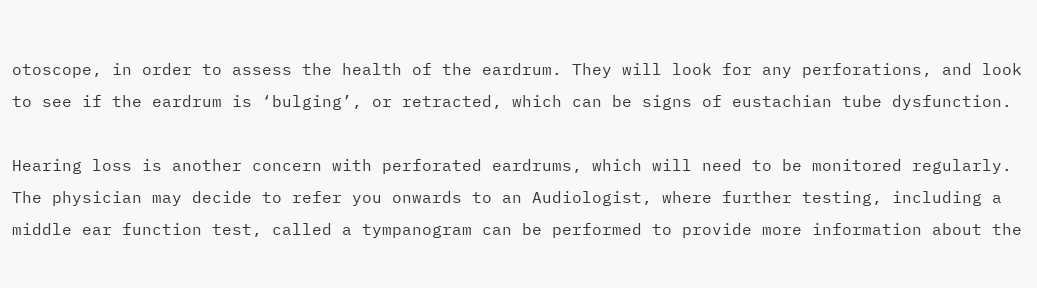otoscope, in order to assess the health of the eardrum. They will look for any perforations, and look to see if the eardrum is ‘bulging’, or retracted, which can be signs of eustachian tube dysfunction.

Hearing loss is another concern with perforated eardrums, which will need to be monitored regularly. The physician may decide to refer you onwards to an Audiologist, where further testing, including a middle ear function test, called a tympanogram can be performed to provide more information about the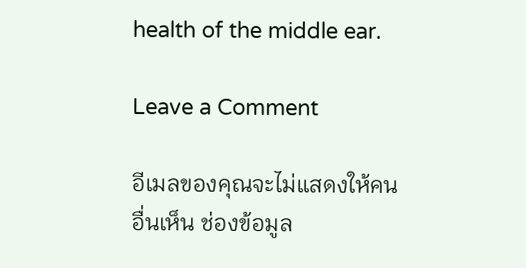health of the middle ear.

Leave a Comment

อีเมลของคุณจะไม่แสดงให้คนอื่นเห็น ช่องข้อมูล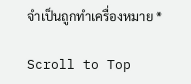จำเป็นถูกทำเครื่องหมาย *

Scroll to Top